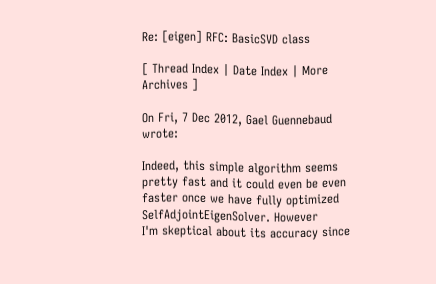Re: [eigen] RFC: BasicSVD class

[ Thread Index | Date Index | More Archives ]

On Fri, 7 Dec 2012, Gael Guennebaud wrote:

Indeed, this simple algorithm seems pretty fast and it could even be even
faster once we have fully optimized SelfAdjointEigenSolver. However
I'm skeptical about its accuracy since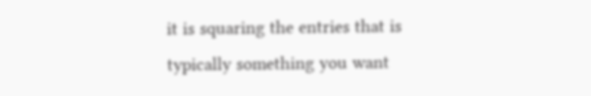it is squaring the entries that is
typically something you want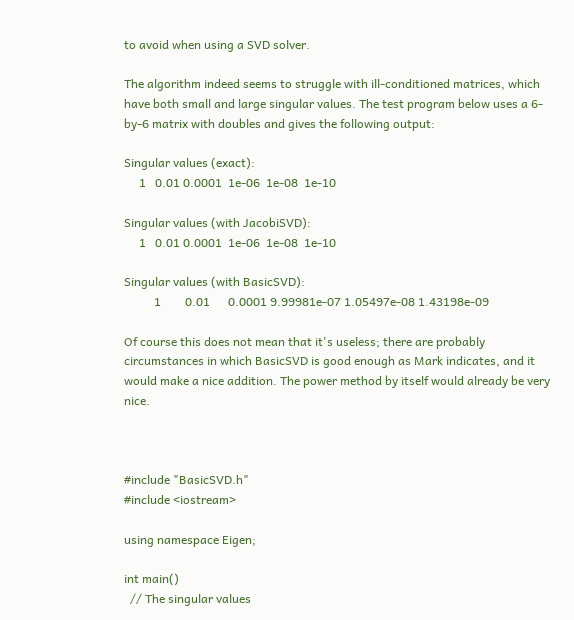to avoid when using a SVD solver.

The algorithm indeed seems to struggle with ill-conditioned matrices, which have both small and large singular values. The test program below uses a 6-by-6 matrix with doubles and gives the following output:

Singular values (exact):
     1   0.01 0.0001  1e-06  1e-08  1e-10

Singular values (with JacobiSVD):
     1   0.01 0.0001  1e-06  1e-08  1e-10

Singular values (with BasicSVD):
          1        0.01      0.0001 9.99981e-07 1.05497e-08 1.43198e-09

Of course this does not mean that it's useless; there are probably circumstances in which BasicSVD is good enough as Mark indicates, and it would make a nice addition. The power method by itself would already be very nice.



#include "BasicSVD.h"
#include <iostream>

using namespace Eigen;

int main()
  // The singular values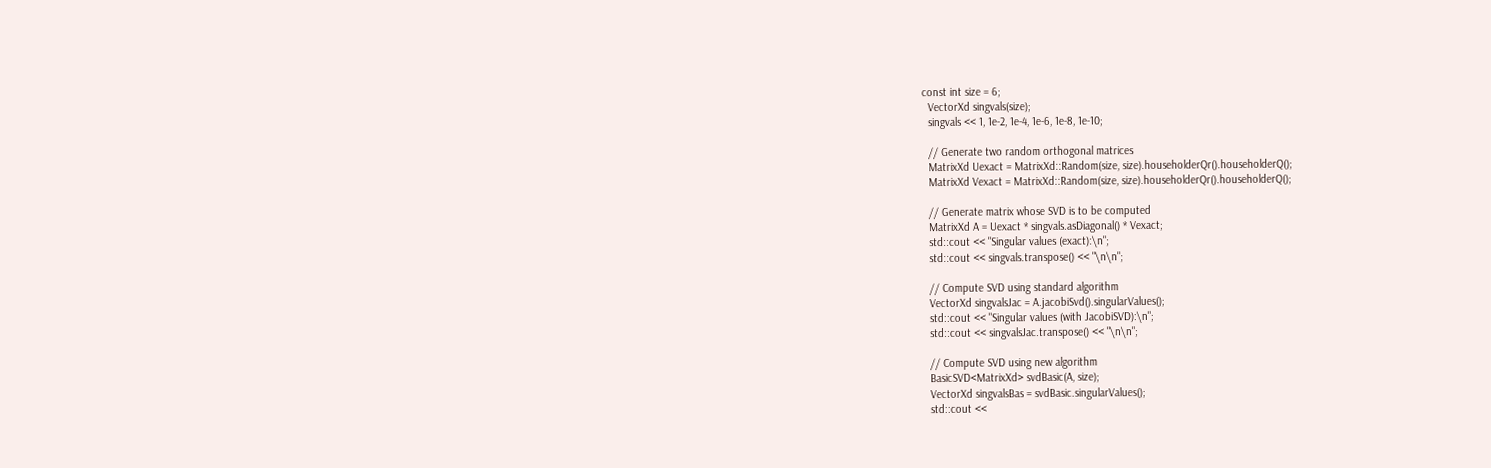const int size = 6;
  VectorXd singvals(size);
  singvals << 1, 1e-2, 1e-4, 1e-6, 1e-8, 1e-10;

  // Generate two random orthogonal matrices
  MatrixXd Uexact = MatrixXd::Random(size, size).householderQr().householderQ();
  MatrixXd Vexact = MatrixXd::Random(size, size).householderQr().householderQ();

  // Generate matrix whose SVD is to be computed
  MatrixXd A = Uexact * singvals.asDiagonal() * Vexact;
  std::cout << "Singular values (exact):\n";
  std::cout << singvals.transpose() << "\n\n";

  // Compute SVD using standard algorithm
  VectorXd singvalsJac = A.jacobiSvd().singularValues();
  std::cout << "Singular values (with JacobiSVD):\n";
  std::cout << singvalsJac.transpose() << "\n\n";

  // Compute SVD using new algorithm
  BasicSVD<MatrixXd> svdBasic(A, size);
  VectorXd singvalsBas = svdBasic.singularValues();
  std::cout <<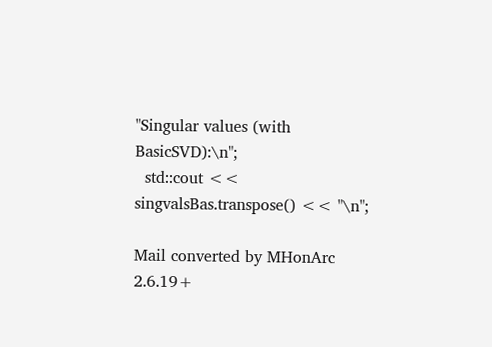"Singular values (with BasicSVD):\n";
  std::cout << singvalsBas.transpose() << "\n";

Mail converted by MHonArc 2.6.19+